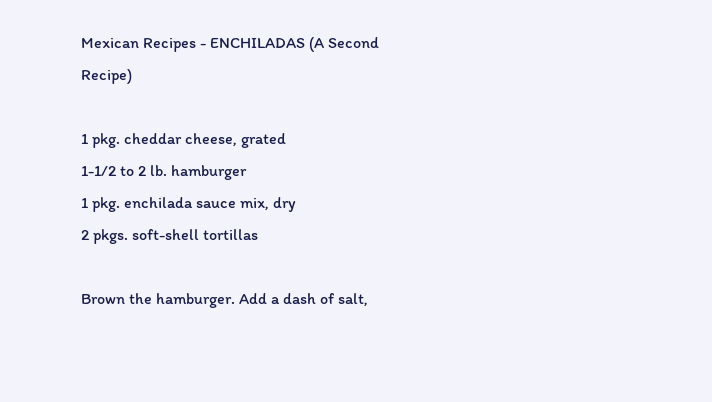Mexican Recipes - ENCHILADAS (A Second Recipe)

1 pkg. cheddar cheese, grated
1-1/2 to 2 lb. hamburger
1 pkg. enchilada sauce mix, dry
2 pkgs. soft-shell tortillas

Brown the hamburger. Add a dash of salt,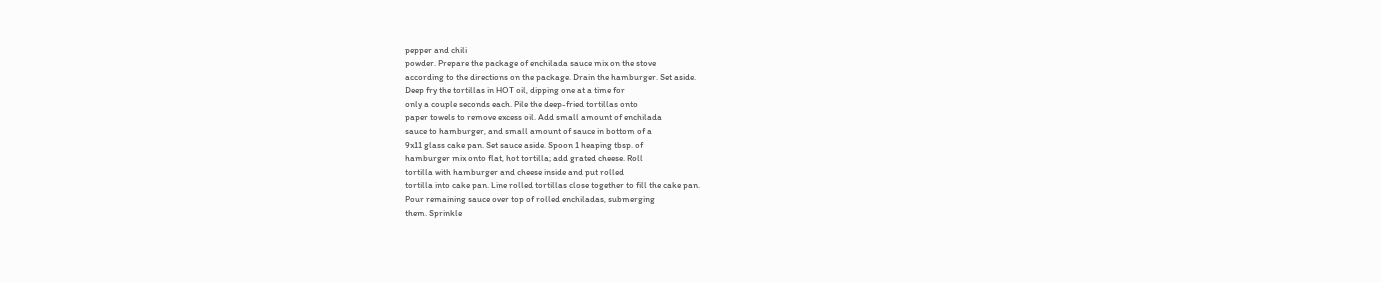pepper and chili
powder. Prepare the package of enchilada sauce mix on the stove
according to the directions on the package. Drain the hamburger. Set aside.
Deep fry the tortillas in HOT oil, dipping one at a time for
only a couple seconds each. Pile the deep-fried tortillas onto
paper towels to remove excess oil. Add small amount of enchilada
sauce to hamburger, and small amount of sauce in bottom of a
9x11 glass cake pan. Set sauce aside. Spoon 1 heaping tbsp. of
hamburger mix onto flat, hot tortilla; add grated cheese. Roll
tortilla with hamburger and cheese inside and put rolled
tortilla into cake pan. Line rolled tortillas close together to fill the cake pan.
Pour remaining sauce over top of rolled enchiladas, submerging
them. Sprinkle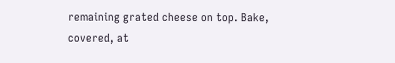remaining grated cheese on top. Bake, covered, at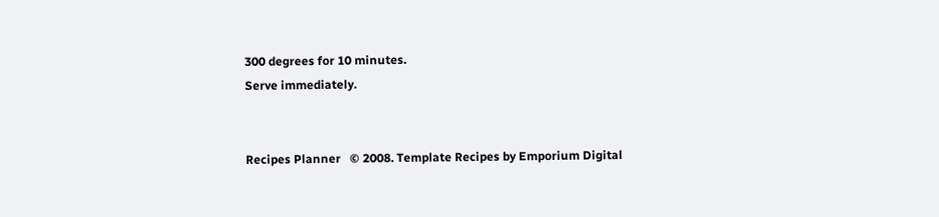300 degrees for 10 minutes.
Serve immediately.


Recipes Planner   © 2008. Template Recipes by Emporium Digital